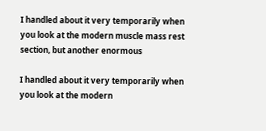I handled about it very temporarily when you look at the modern muscle mass rest section, but another enormous

I handled about it very temporarily when you look at the modern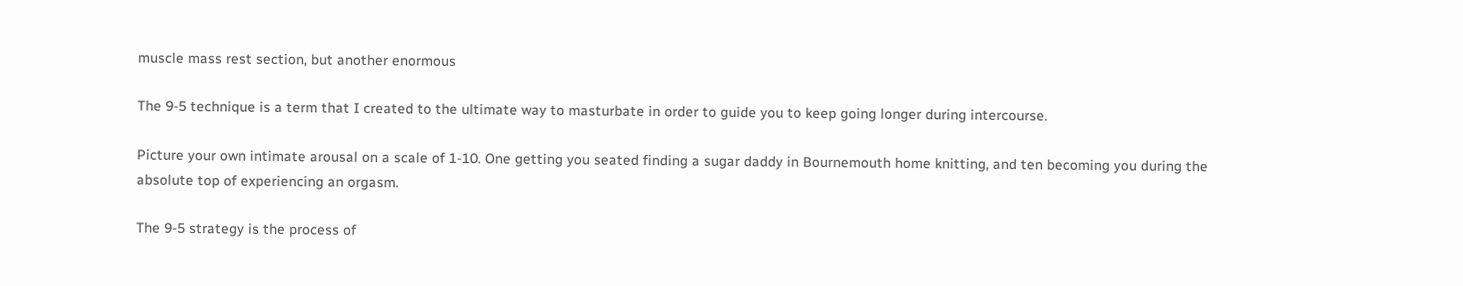muscle mass rest section, but another enormous

The 9-5 technique is a term that I created to the ultimate way to masturbate in order to guide you to keep going longer during intercourse.

Picture your own intimate arousal on a scale of 1-10. One getting you seated finding a sugar daddy in Bournemouth home knitting, and ten becoming you during the absolute top of experiencing an orgasm.

The 9-5 strategy is the process of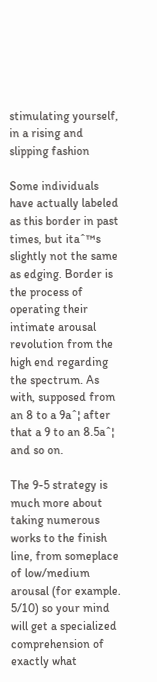stimulating yourself, in a rising and slipping fashion

Some individuals have actually labeled as this border in past times, but itaˆ™s slightly not the same as edging. Border is the process of operating their intimate arousal revolution from the high end regarding the spectrum. As with, supposed from an 8 to a 9aˆ¦ after that a 9 to an 8.5aˆ¦ and so on.

The 9-5 strategy is much more about taking numerous works to the finish line, from someplace of low/medium arousal (for example. 5/10) so your mind will get a specialized comprehension of exactly what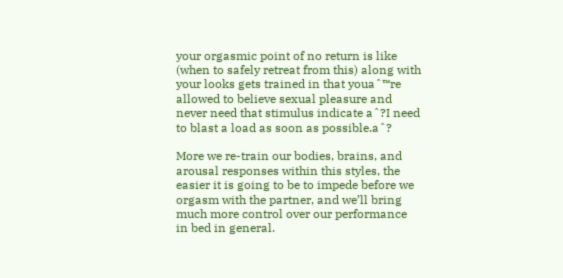your orgasmic point of no return is like (when to safely retreat from this) along with your looks gets trained in that youaˆ™re allowed to believe sexual pleasure and never need that stimulus indicate aˆ?I need to blast a load as soon as possible.aˆ?

More we re-train our bodies, brains, and arousal responses within this styles, the easier it is going to be to impede before we orgasm with the partner, and we’ll bring much more control over our performance in bed in general.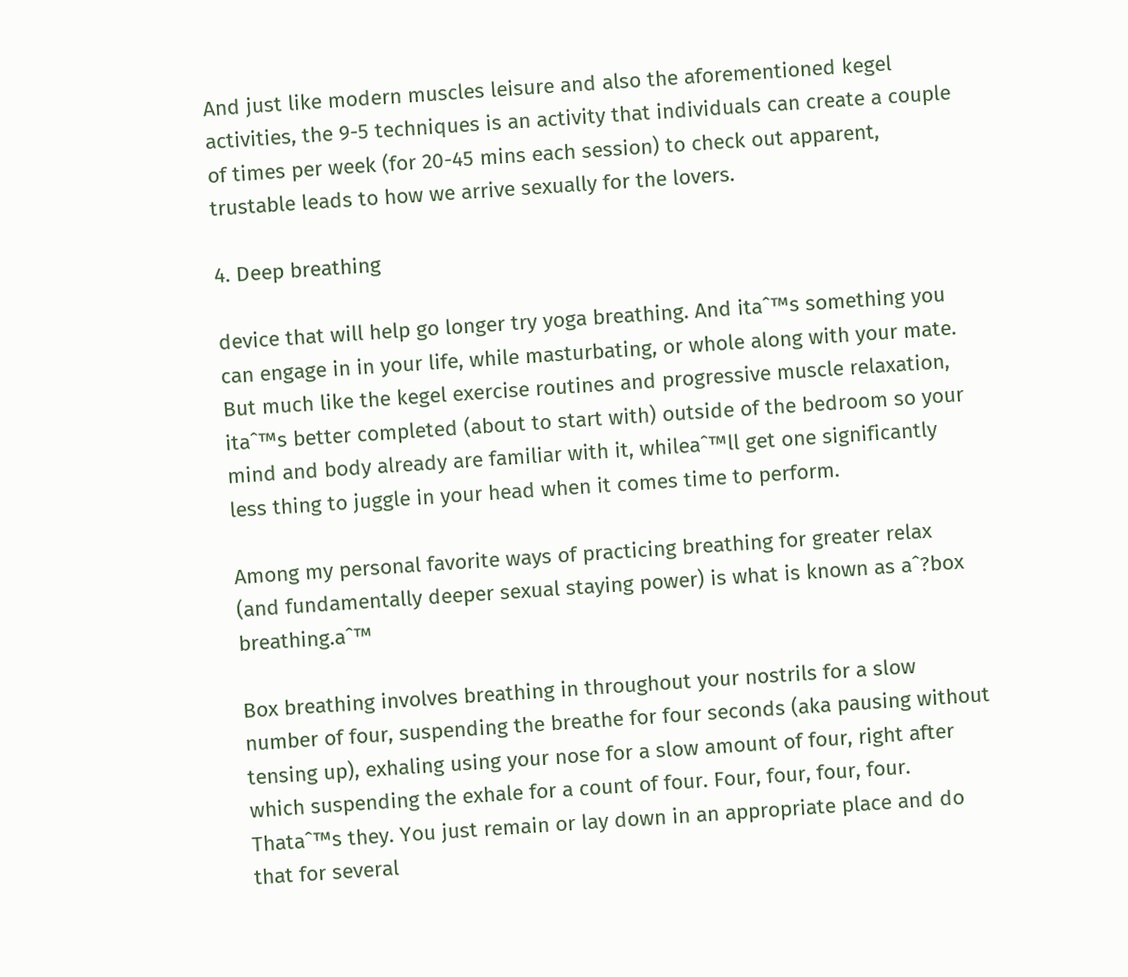And just like modern muscles leisure and also the aforementioned kegel activities, the 9-5 techniques is an activity that individuals can create a couple of times per week (for 20-45 mins each session) to check out apparent, trustable leads to how we arrive sexually for the lovers.

4. Deep breathing

device that will help go longer try yoga breathing. And itaˆ™s something you can engage in in your life, while masturbating, or whole along with your mate. But much like the kegel exercise routines and progressive muscle relaxation, itaˆ™s better completed (about to start with) outside of the bedroom so your mind and body already are familiar with it, whileaˆ™ll get one significantly less thing to juggle in your head when it comes time to perform.

Among my personal favorite ways of practicing breathing for greater relax (and fundamentally deeper sexual staying power) is what is known as aˆ?box breathing.aˆ™

Box breathing involves breathing in throughout your nostrils for a slow number of four, suspending the breathe for four seconds (aka pausing without tensing up), exhaling using your nose for a slow amount of four, right after which suspending the exhale for a count of four. Four, four, four, four. Thataˆ™s they. You just remain or lay down in an appropriate place and do that for several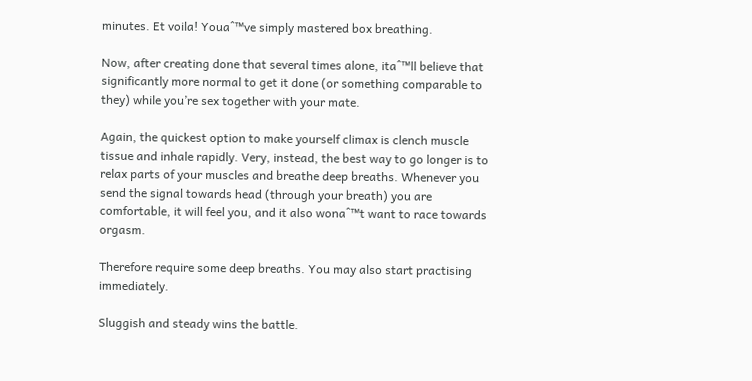minutes. Et voila! Youaˆ™ve simply mastered box breathing.

Now, after creating done that several times alone, itaˆ™ll believe that significantly more normal to get it done (or something comparable to they) while you’re sex together with your mate.

Again, the quickest option to make yourself climax is clench muscle tissue and inhale rapidly. Very, instead, the best way to go longer is to relax parts of your muscles and breathe deep breaths. Whenever you send the signal towards head (through your breath) you are comfortable, it will feel you, and it also wonaˆ™t want to race towards orgasm.

Therefore require some deep breaths. You may also start practising immediately.

Sluggish and steady wins the battle.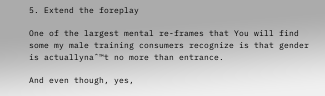5. Extend the foreplay

One of the largest mental re-frames that You will find some my male training consumers recognize is that gender is actuallynaˆ™t no more than entrance.

And even though, yes,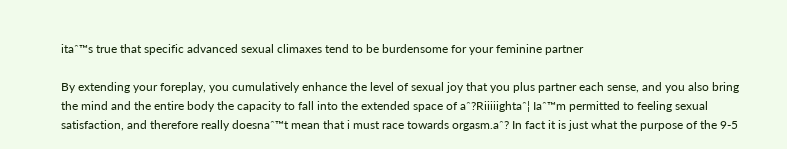itaˆ™s true that specific advanced sexual climaxes tend to be burdensome for your feminine partner

By extending your foreplay, you cumulatively enhance the level of sexual joy that you plus partner each sense, and you also bring the mind and the entire body the capacity to fall into the extended space of aˆ?Riiiiightaˆ¦ Iaˆ™m permitted to feeling sexual satisfaction, and therefore really doesnaˆ™t mean that i must race towards orgasm.aˆ? In fact it is just what the purpose of the 9-5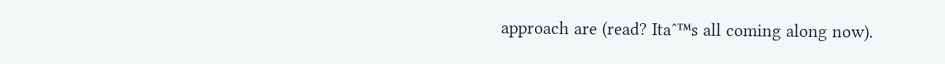approach are (read? Itaˆ™s all coming along now).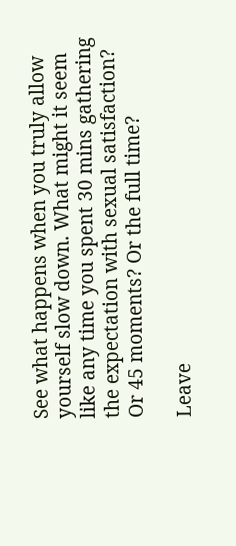See what happens when you truly allow yourself slow down. What might it seem like any time you spent 30 mins gathering the expectation with sexual satisfaction? Or 45 moments? Or the full time?

Leave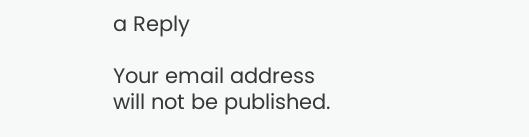a Reply

Your email address will not be published.